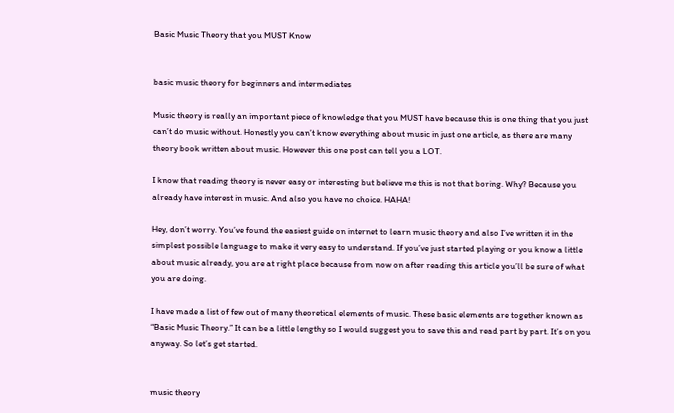Basic Music Theory that you MUST Know


basic music theory for beginners and intermediates

Music theory is really an important piece of knowledge that you MUST have because this is one thing that you just can’t do music without. Honestly you can’t know everything about music in just one article, as there are many theory book written about music. However this one post can tell you a LOT.

I know that reading theory is never easy or interesting but believe me this is not that boring. Why? Because you already have interest in music. And also you have no choice. HAHA!

Hey, don’t worry. You’ve found the easiest guide on internet to learn music theory and also I’ve written it in the simplest possible language to make it very easy to understand. If you’ve just started playing or you know a little about music already, you are at right place because from now on after reading this article you’ll be sure of what you are doing.

I have made a list of few out of many theoretical elements of music. These basic elements are together known as “Basic Music Theory.” It can be a little lengthy so I would suggest you to save this and read part by part. It’s on you anyway. So let’s get started.


music theory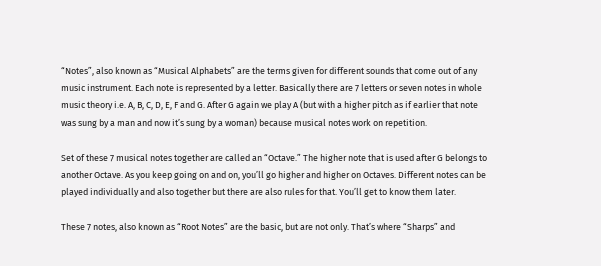“Notes”, also known as “Musical Alphabets” are the terms given for different sounds that come out of any music instrument. Each note is represented by a letter. Basically there are 7 letters or seven notes in whole music theory i.e. A, B, C, D, E, F and G. After G again we play A (but with a higher pitch as if earlier that note was sung by a man and now it’s sung by a woman) because musical notes work on repetition.

Set of these 7 musical notes together are called an “Octave.” The higher note that is used after G belongs to another Octave. As you keep going on and on, you’ll go higher and higher on Octaves. Different notes can be played individually and also together but there are also rules for that. You’ll get to know them later.

These 7 notes, also known as “Root Notes” are the basic, but are not only. That’s where “Sharps” and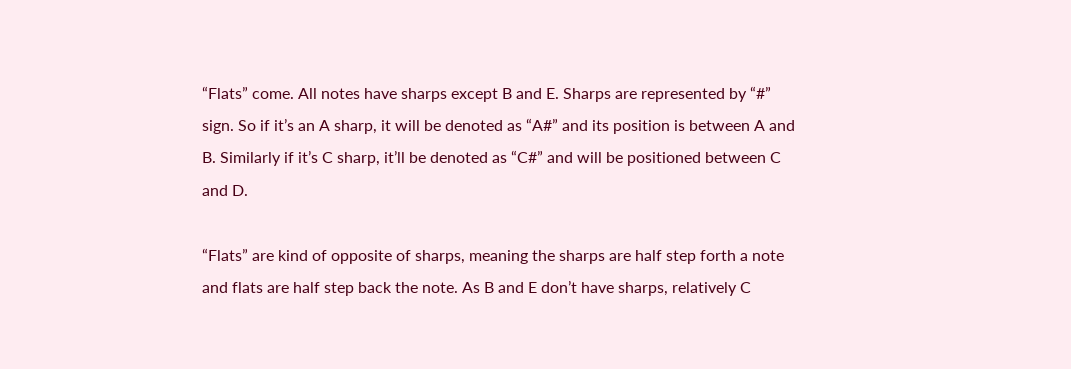“Flats” come. All notes have sharps except B and E. Sharps are represented by “#” sign. So if it’s an A sharp, it will be denoted as “A#” and its position is between A and B. Similarly if it’s C sharp, it’ll be denoted as “C#” and will be positioned between C and D.

“Flats” are kind of opposite of sharps, meaning the sharps are half step forth a note and flats are half step back the note. As B and E don’t have sharps, relatively C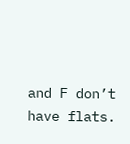and F don’t have flats.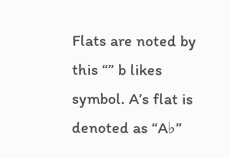Flats are noted by this “” b likes symbol. A’s flat is denoted as “A♭”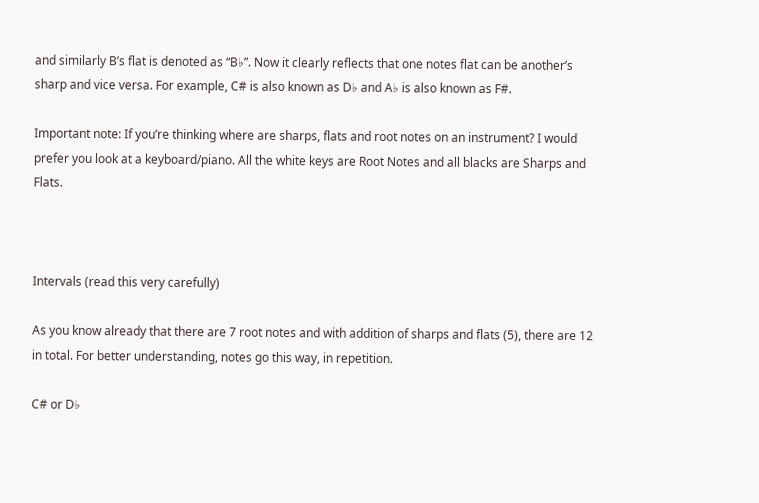and similarly B’s flat is denoted as “B♭”. Now it clearly reflects that one notes flat can be another’s sharp and vice versa. For example, C# is also known as D♭ and A♭ is also known as F#.

Important note: If you’re thinking where are sharps, flats and root notes on an instrument? I would prefer you look at a keyboard/piano. All the white keys are Root Notes and all blacks are Sharps and Flats.



Intervals (read this very carefully)

As you know already that there are 7 root notes and with addition of sharps and flats (5), there are 12 in total. For better understanding, notes go this way, in repetition.

C# or D♭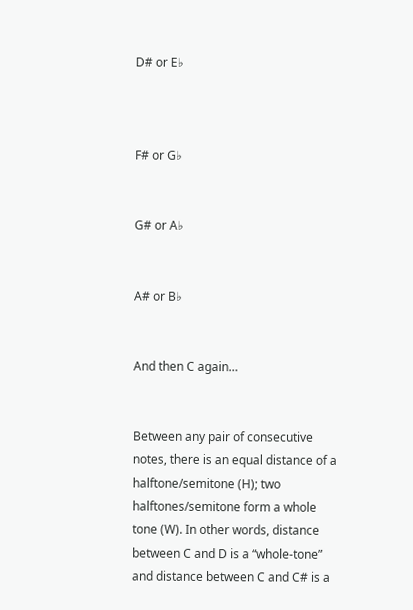D# or E♭



F# or G♭


G# or A♭


A# or B♭


And then C again…


Between any pair of consecutive notes, there is an equal distance of a halftone/semitone (H); two halftones/semitone form a whole tone (W). In other words, distance between C and D is a “whole-tone” and distance between C and C# is a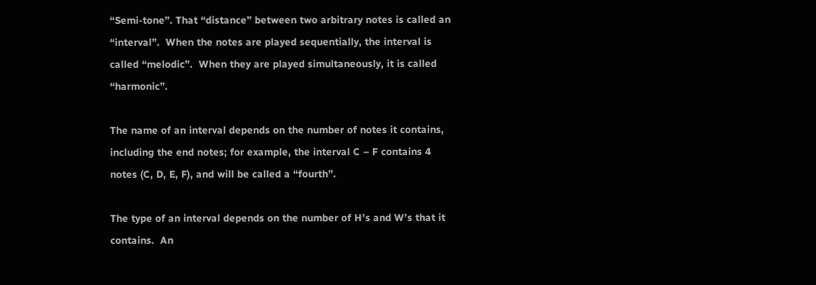“Semi-tone”. That “distance” between two arbitrary notes is called an “interval”.  When the notes are played sequentially, the interval is called “melodic”.  When they are played simultaneously, it is called “harmonic”.

The name of an interval depends on the number of notes it contains, including the end notes; for example, the interval C – F contains 4 notes (C, D, E, F), and will be called a “fourth”.

The type of an interval depends on the number of H’s and W’s that it contains.  An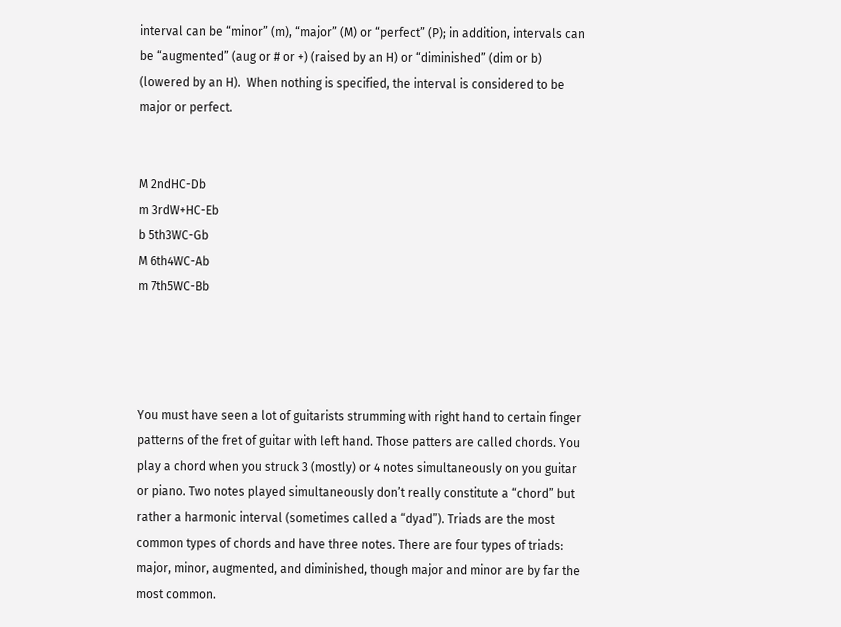interval can be “minor” (m), “major” (M) or “perfect” (P); in addition, intervals can be “augmented” (aug or # or +) (raised by an H) or “diminished” (dim or b) (lowered by an H).  When nothing is specified, the interval is considered to be major or perfect.


M 2ndHC-Db
m 3rdW+HC-Eb
b 5th3WC-Gb
M 6th4WC-Ab
m 7th5WC-Bb




You must have seen a lot of guitarists strumming with right hand to certain finger patterns of the fret of guitar with left hand. Those patters are called chords. You play a chord when you struck 3 (mostly) or 4 notes simultaneously on you guitar or piano. Two notes played simultaneously don’t really constitute a “chord” but rather a harmonic interval (sometimes called a “dyad”). Triads are the most common types of chords and have three notes. There are four types of triads: major, minor, augmented, and diminished, though major and minor are by far the most common.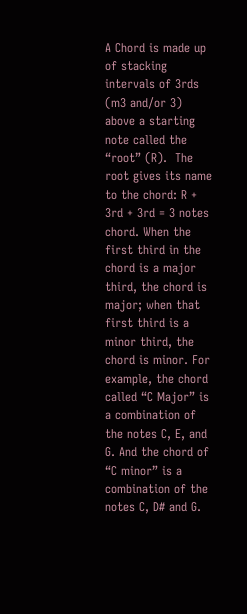A Chord is made up of stacking intervals of 3rds (m3 and/or 3) above a starting note called the “root” (R).  The root gives its name to the chord: R + 3rd + 3rd = 3 notes chord. When the first third in the chord is a major third, the chord is major; when that first third is a minor third, the chord is minor. For example, the chord called “C Major” is a combination of the notes C, E, and G. And the chord of “C minor” is a combination of the notes C, D# and G.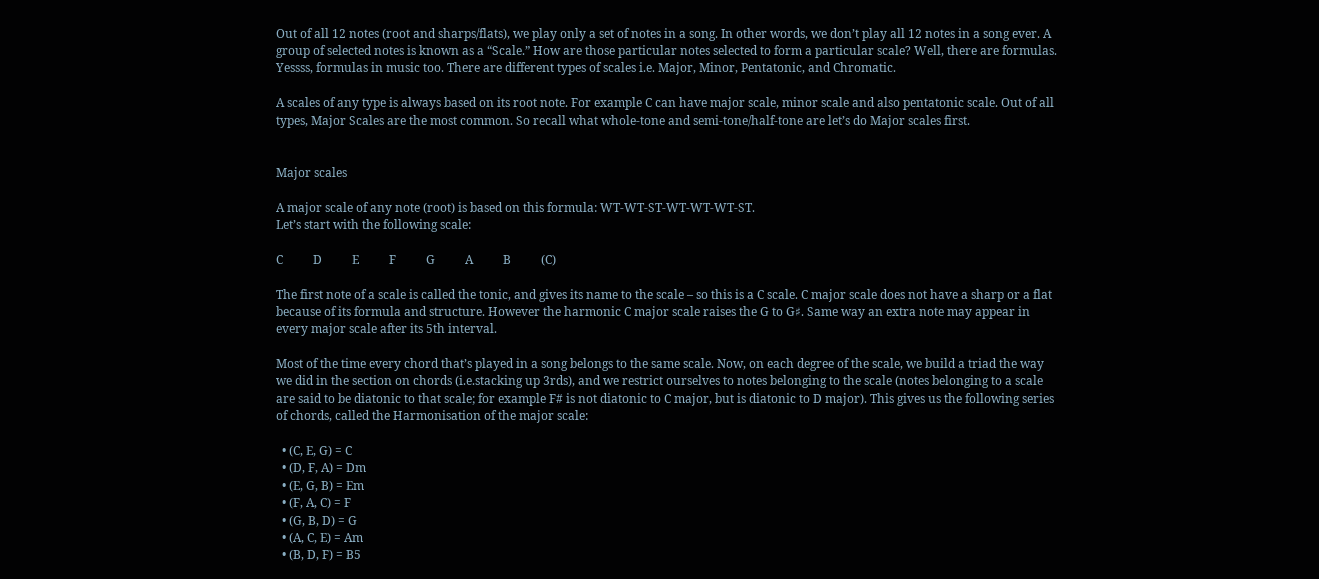Out of all 12 notes (root and sharps/flats), we play only a set of notes in a song. In other words, we don’t play all 12 notes in a song ever. A group of selected notes is known as a “Scale.” How are those particular notes selected to form a particular scale? Well, there are formulas. Yessss, formulas in music too. There are different types of scales i.e. Major, Minor, Pentatonic, and Chromatic.

A scales of any type is always based on its root note. For example C can have major scale, minor scale and also pentatonic scale. Out of all types, Major Scales are the most common. So recall what whole-tone and semi-tone/half-tone are let’s do Major scales first.


Major scales

A major scale of any note (root) is based on this formula: WT-WT-ST-WT-WT-WT-ST.
Let’s start with the following scale:

C          D          E          F          G          A          B          (C)

The first note of a scale is called the tonic, and gives its name to the scale – so this is a C scale. C major scale does not have a sharp or a flat because of its formula and structure. However the harmonic C major scale raises the G to G♯. Same way an extra note may appear in every major scale after its 5th interval.

Most of the time every chord that’s played in a song belongs to the same scale. Now, on each degree of the scale, we build a triad the way we did in the section on chords (i.e.stacking up 3rds), and we restrict ourselves to notes belonging to the scale (notes belonging to a scale are said to be diatonic to that scale; for example F# is not diatonic to C major, but is diatonic to D major). This gives us the following series of chords, called the Harmonisation of the major scale:

  • (C, E, G) = C
  • (D, F, A) = Dm
  • (E, G, B) = Em
  • (F, A, C) = F
  • (G, B, D) = G
  • (A, C, E) = Am
  • (B, D, F) = B5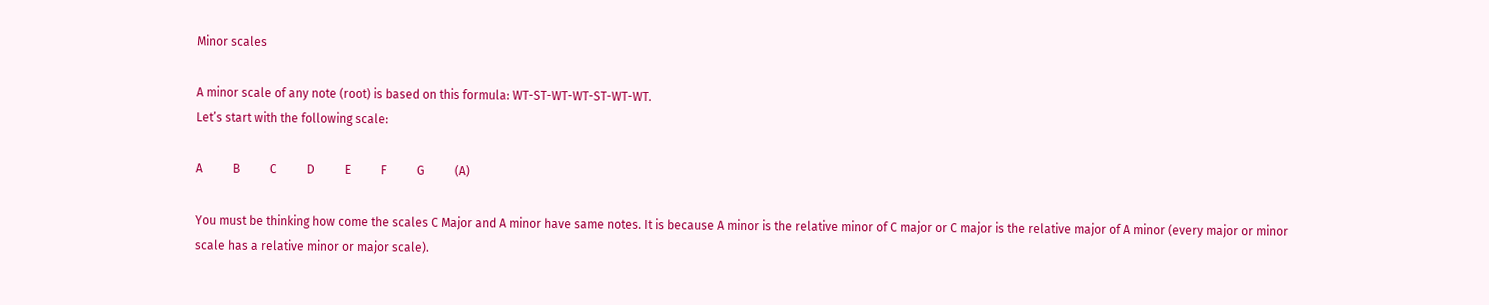Minor scales

A minor scale of any note (root) is based on this formula: WT-ST-WT-WT-ST-WT-WT.
Let’s start with the following scale:

A          B          C          D          E          F          G          (A)

You must be thinking how come the scales C Major and A minor have same notes. It is because A minor is the relative minor of C major or C major is the relative major of A minor (every major or minor scale has a relative minor or major scale).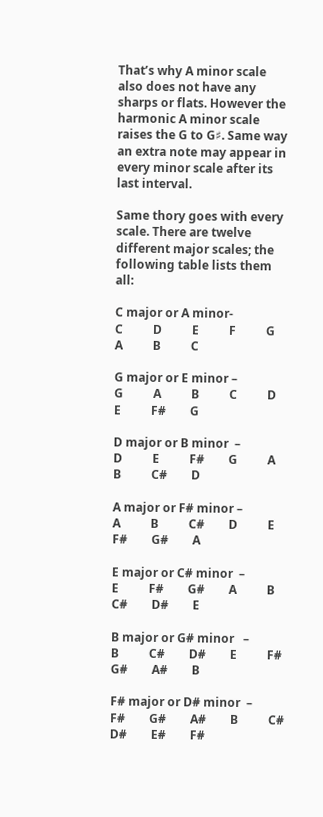That’s why A minor scale also does not have any sharps or flats. However the harmonic A minor scale raises the G to G♯. Same way an extra note may appear in every minor scale after its last interval.

Same thory goes with every scale. There are twelve different major scales; the following table lists them all:

C major or A minor-                 C          D          E          F          G          A          B          C

G major or E minor –                G          A          B          C          D          E          F#        G

D major or B minor  –              D          E          F#        G          A          B          C#        D

A major or F# minor –              A          B          C#        D          E          F#        G#        A

E major or C# minor  –             E          F#        G#        A          B          C#        D#        E

B major or G# minor   –           B          C#        D#        E          F#        G#        A#        B

F# major or D# minor  –           F#        G#        A#        B          C#        D#        E#        F#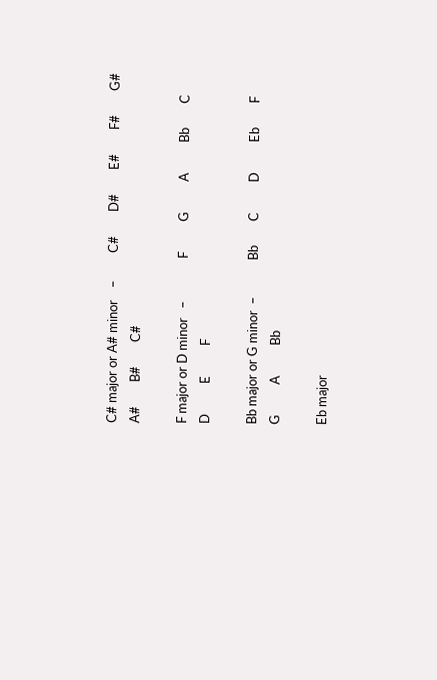C# major or A# minor    –         C#        D#        E#        F#        G#        A#        B#        C#

F major or D minor   –              F          G          A          Bb        C          D          E          F

Bb major or G minor  –            Bb        C          D          Eb        F          G          A          Bb

Eb major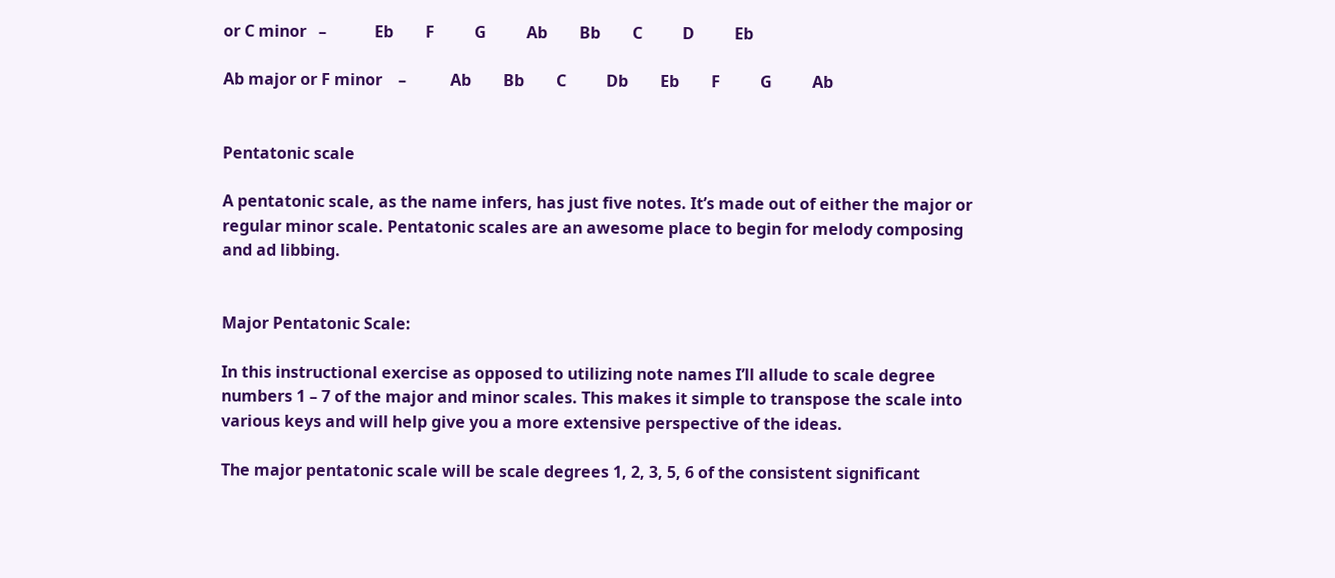or C minor   –            Eb        F          G          Ab        Bb        C          D          Eb

Ab major or F minor    –           Ab        Bb        C          Db        Eb        F          G          Ab


Pentatonic scale

A pentatonic scale, as the name infers, has just five notes. It’s made out of either the major or regular minor scale. Pentatonic scales are an awesome place to begin for melody composing and ad libbing.


Major Pentatonic Scale:

In this instructional exercise as opposed to utilizing note names I’ll allude to scale degree numbers 1 – 7 of the major and minor scales. This makes it simple to transpose the scale into various keys and will help give you a more extensive perspective of the ideas.

The major pentatonic scale will be scale degrees 1, 2, 3, 5, 6 of the consistent significant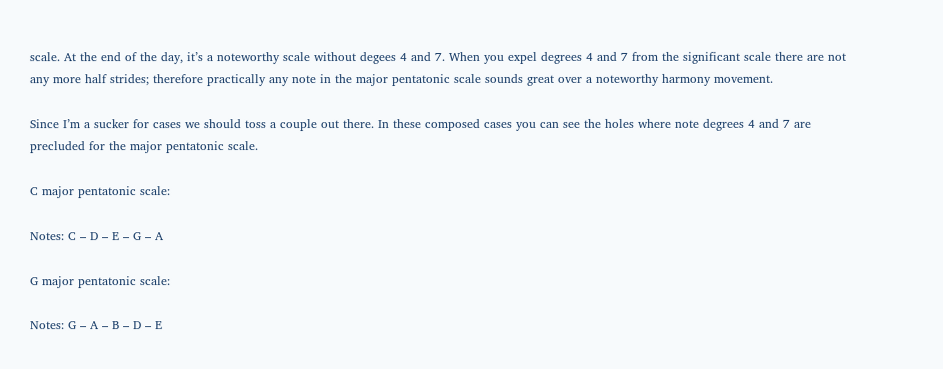scale. At the end of the day, it’s a noteworthy scale without degees 4 and 7. When you expel degrees 4 and 7 from the significant scale there are not any more half strides; therefore practically any note in the major pentatonic scale sounds great over a noteworthy harmony movement.

Since I’m a sucker for cases we should toss a couple out there. In these composed cases you can see the holes where note degrees 4 and 7 are precluded for the major pentatonic scale.

C major pentatonic scale:

Notes: C – D – E – G – A

G major pentatonic scale:

Notes: G – A – B – D – E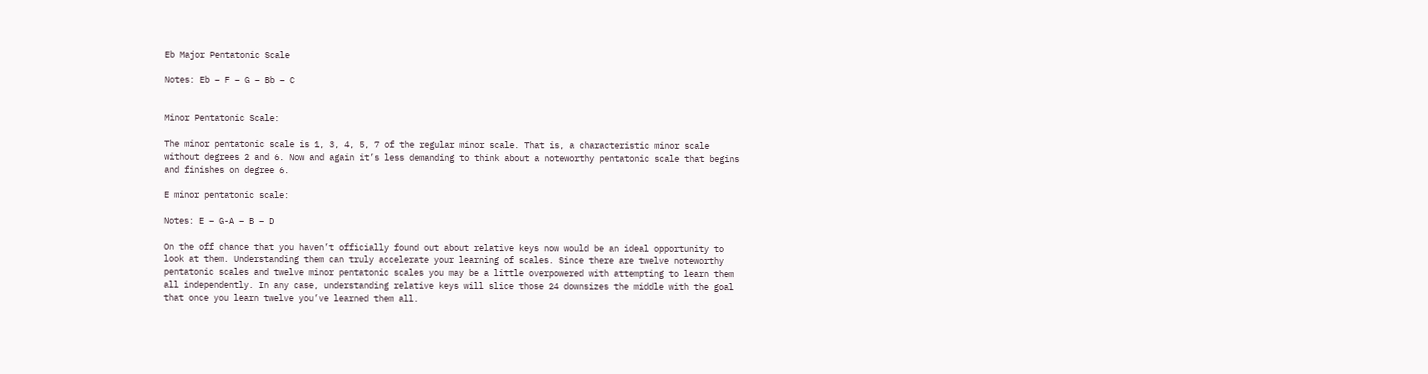Eb Major Pentatonic Scale

Notes: Eb – F – G – Bb – C


Minor Pentatonic Scale:

The minor pentatonic scale is 1, 3, 4, 5, 7 of the regular minor scale. That is, a characteristic minor scale without degrees 2 and 6. Now and again it’s less demanding to think about a noteworthy pentatonic scale that begins and finishes on degree 6.

E minor pentatonic scale:

Notes: E – G-A – B – D

On the off chance that you haven’t officially found out about relative keys now would be an ideal opportunity to look at them. Understanding them can truly accelerate your learning of scales. Since there are twelve noteworthy pentatonic scales and twelve minor pentatonic scales you may be a little overpowered with attempting to learn them all independently. In any case, understanding relative keys will slice those 24 downsizes the middle with the goal that once you learn twelve you’ve learned them all.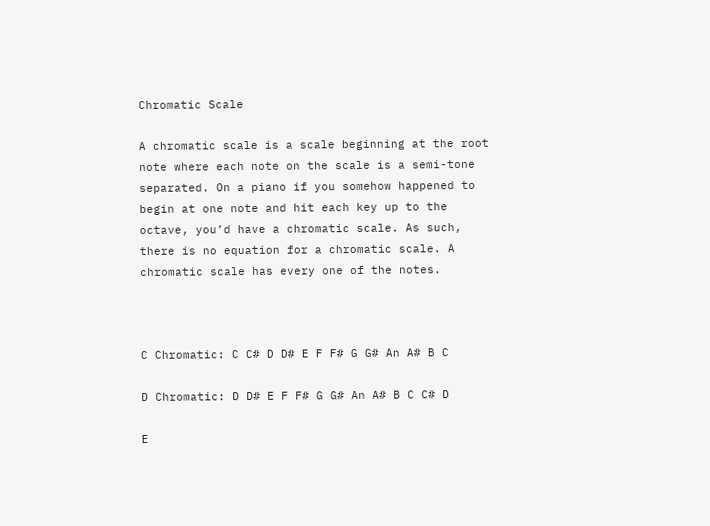Chromatic Scale

A chromatic scale is a scale beginning at the root note where each note on the scale is a semi-tone separated. On a piano if you somehow happened to begin at one note and hit each key up to the octave, you’d have a chromatic scale. As such, there is no equation for a chromatic scale. A chromatic scale has every one of the notes.



C Chromatic: C C# D D# E F F# G G# An A# B C

D Chromatic: D D# E F F# G G# An A# B C C# D

E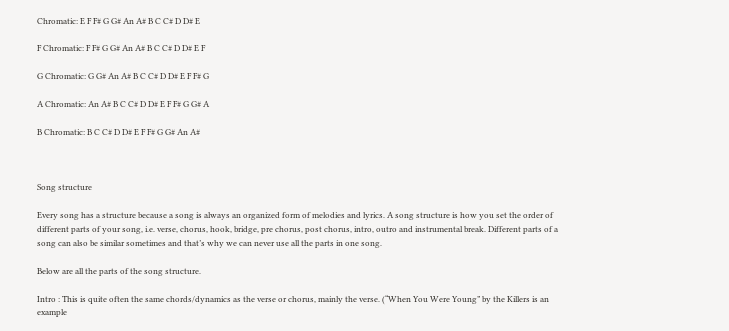Chromatic: E F F# G G# An A# B C C# D D# E

F Chromatic: F F# G G# An A# B C C# D D# E F

G Chromatic: G G# An A# B C C# D D# E F F# G

A Chromatic: An A# B C C# D D# E F F# G G# A

B Chromatic: B C C# D D# E F F# G G# An A#



Song structure

Every song has a structure because a song is always an organized form of melodies and lyrics. A song structure is how you set the order of different parts of your song, i.e. verse, chorus, hook, bridge, pre chorus, post chorus, intro, outro and instrumental break. Different parts of a song can also be similar sometimes and that’s why we can never use all the parts in one song.

Below are all the parts of the song structure.

Intro : This is quite often the same chords/dynamics as the verse or chorus, mainly the verse. (“When You Were Young” by the Killers is an example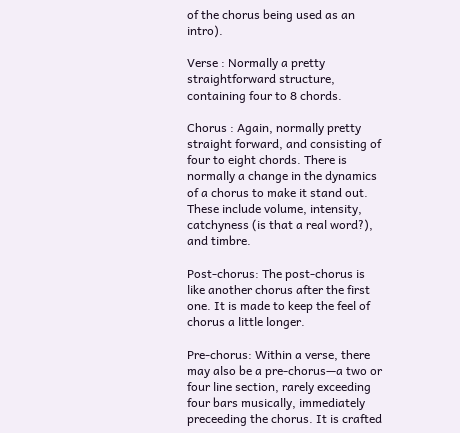of the chorus being used as an intro).

Verse : Normally a pretty straightforward structure, containing four to 8 chords.

Chorus : Again, normally pretty straight forward, and consisting of four to eight chords. There is normally a change in the dynamics of a chorus to make it stand out. These include volume, intensity, catchyness (is that a real word?), and timbre.

Post-chorus: The post-chorus is like another chorus after the first one. It is made to keep the feel of chorus a little longer.

Pre-chorus: Within a verse, there may also be a pre-chorus—a two or four line section, rarely exceeding four bars musically, immediately preceeding the chorus. It is crafted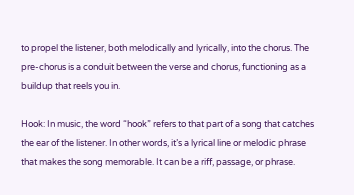to propel the listener, both melodically and lyrically, into the chorus. The pre-chorus is a conduit between the verse and chorus, functioning as a buildup that reels you in.

Hook: In music, the word “hook” refers to that part of a song that catches the ear of the listener. In other words, it’s a lyrical line or melodic phrase that makes the song memorable. It can be a riff, passage, or phrase.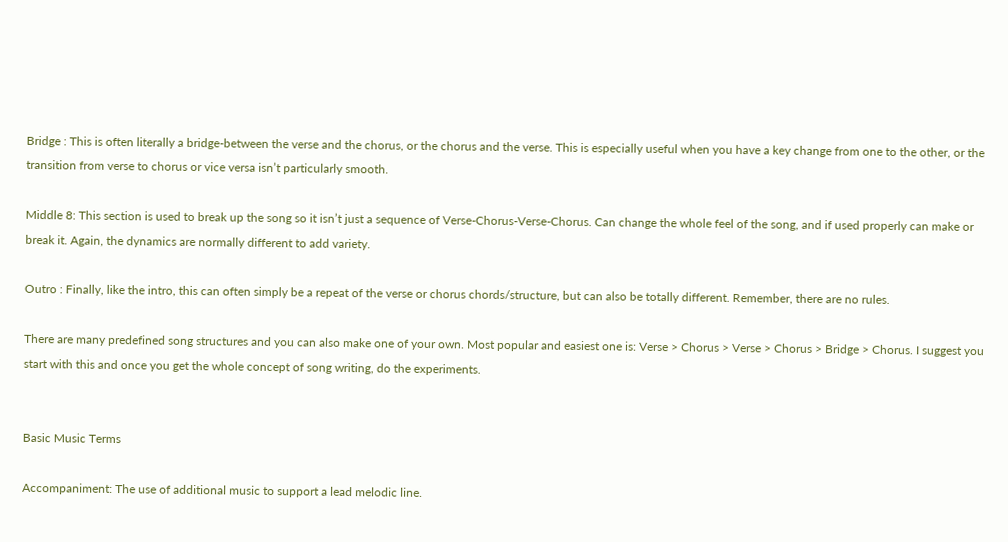Bridge : This is often literally a bridge-between the verse and the chorus, or the chorus and the verse. This is especially useful when you have a key change from one to the other, or the transition from verse to chorus or vice versa isn’t particularly smooth.

Middle 8: This section is used to break up the song so it isn’t just a sequence of Verse-Chorus-Verse-Chorus. Can change the whole feel of the song, and if used properly can make or break it. Again, the dynamics are normally different to add variety.

Outro : Finally, like the intro, this can often simply be a repeat of the verse or chorus chords/structure, but can also be totally different. Remember, there are no rules.

There are many predefined song structures and you can also make one of your own. Most popular and easiest one is: Verse > Chorus > Verse > Chorus > Bridge > Chorus. I suggest you start with this and once you get the whole concept of song writing, do the experiments.


Basic Music Terms

Accompaniment: The use of additional music to support a lead melodic line.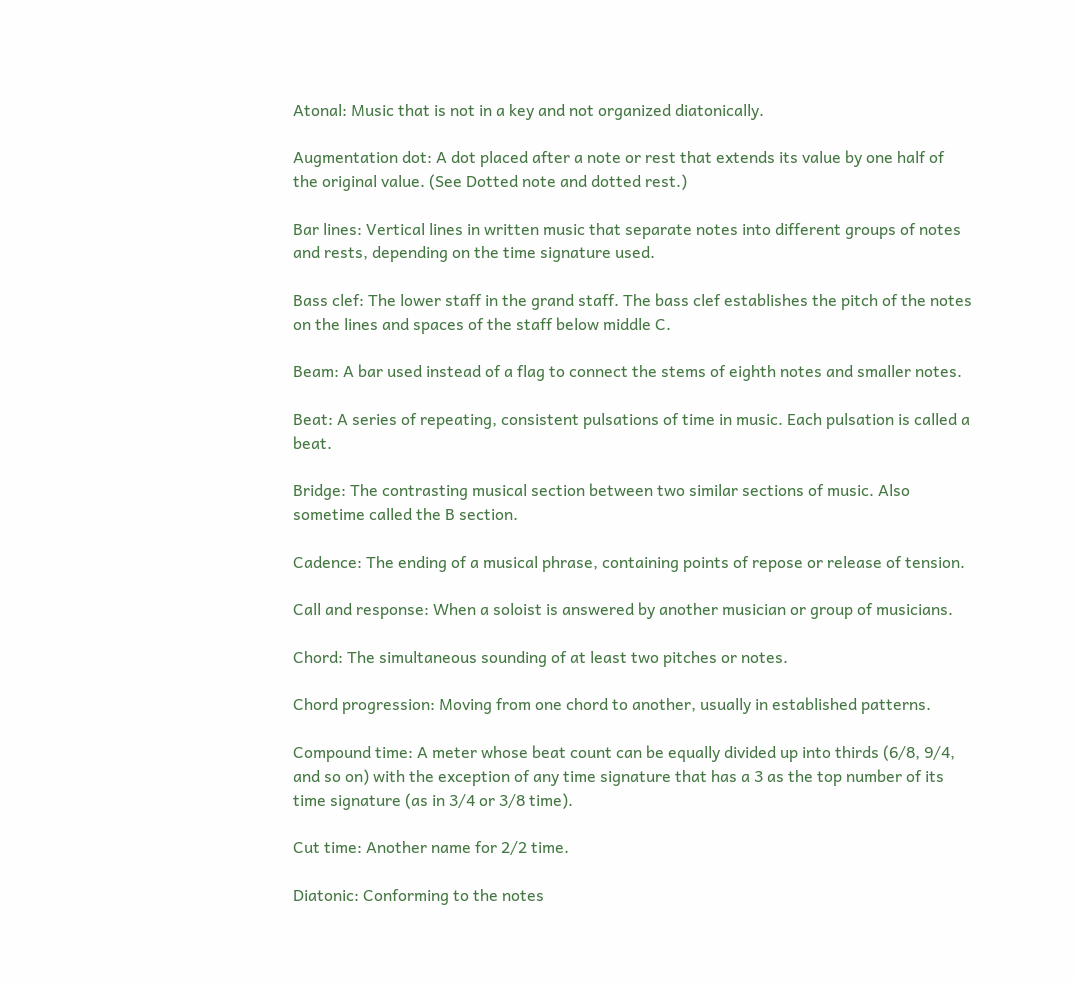Atonal: Music that is not in a key and not organized diatonically.

Augmentation dot: A dot placed after a note or rest that extends its value by one half of the original value. (See Dotted note and dotted rest.)

Bar lines: Vertical lines in written music that separate notes into different groups of notes and rests, depending on the time signature used.

Bass clef: The lower staff in the grand staff. The bass clef establishes the pitch of the notes on the lines and spaces of the staff below middle C.

Beam: A bar used instead of a flag to connect the stems of eighth notes and smaller notes.

Beat: A series of repeating, consistent pulsations of time in music. Each pulsation is called a beat.

Bridge: The contrasting musical section between two similar sections of music. Also sometime called the B section.

Cadence: The ending of a musical phrase, containing points of repose or release of tension.

Call and response: When a soloist is answered by another musician or group of musicians.

Chord: The simultaneous sounding of at least two pitches or notes.

Chord progression: Moving from one chord to another, usually in established patterns.

Compound time: A meter whose beat count can be equally divided up into thirds (6/8, 9/4, and so on) with the exception of any time signature that has a 3 as the top number of its time signature (as in 3/4 or 3/8 time).

Cut time: Another name for 2/2 time.

Diatonic: Conforming to the notes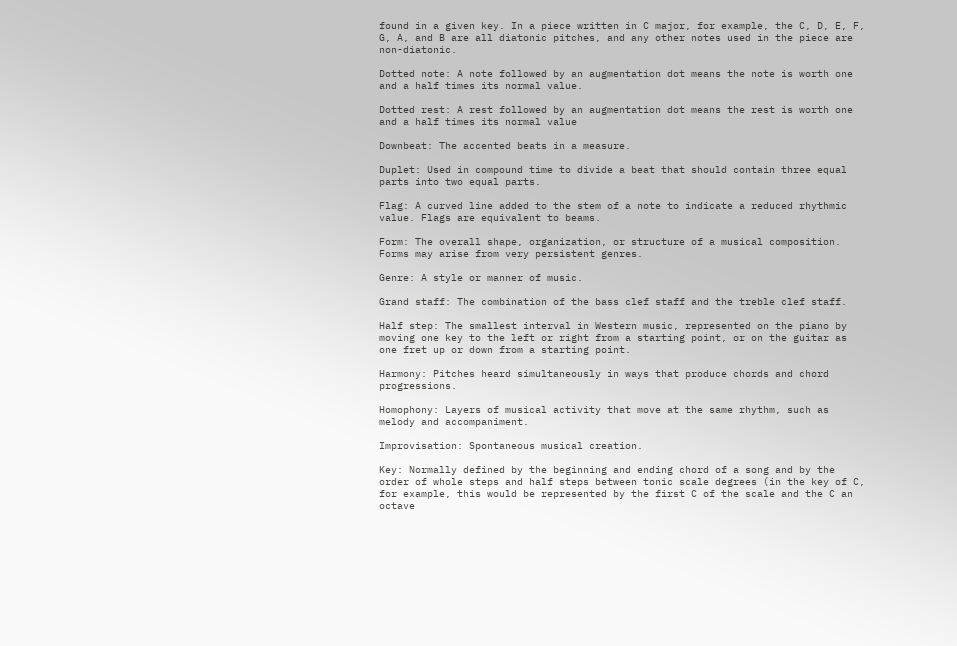found in a given key. In a piece written in C major, for example, the C, D, E, F, G, A, and B are all diatonic pitches, and any other notes used in the piece are non-diatonic.

Dotted note: A note followed by an augmentation dot means the note is worth one and a half times its normal value.

Dotted rest: A rest followed by an augmentation dot means the rest is worth one and a half times its normal value

Downbeat: The accented beats in a measure.

Duplet: Used in compound time to divide a beat that should contain three equal parts into two equal parts.

Flag: A curved line added to the stem of a note to indicate a reduced rhythmic value. Flags are equivalent to beams.

Form: The overall shape, organization, or structure of a musical composition. Forms may arise from very persistent genres.

Genre: A style or manner of music.

Grand staff: The combination of the bass clef staff and the treble clef staff.

Half step: The smallest interval in Western music, represented on the piano by moving one key to the left or right from a starting point, or on the guitar as one fret up or down from a starting point.

Harmony: Pitches heard simultaneously in ways that produce chords and chord progressions.

Homophony: Layers of musical activity that move at the same rhythm, such as melody and accompaniment.

Improvisation: Spontaneous musical creation.

Key: Normally defined by the beginning and ending chord of a song and by the order of whole steps and half steps between tonic scale degrees (in the key of C, for example, this would be represented by the first C of the scale and the C an octave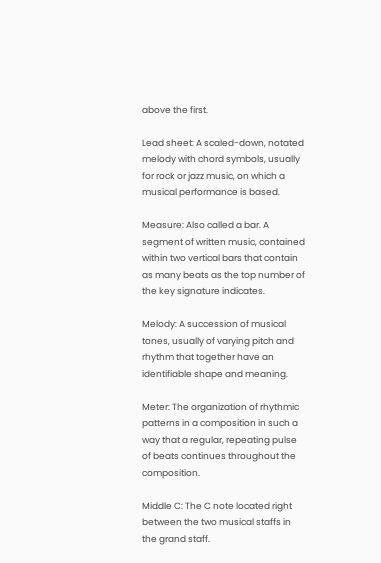above the first.

Lead sheet: A scaled-down, notated melody with chord symbols, usually for rock or jazz music, on which a musical performance is based.

Measure: Also called a bar. A segment of written music, contained within two vertical bars that contain as many beats as the top number of the key signature indicates.

Melody: A succession of musical tones, usually of varying pitch and rhythm that together have an identifiable shape and meaning.

Meter: The organization of rhythmic patterns in a composition in such a way that a regular, repeating pulse of beats continues throughout the composition.

Middle C: The C note located right between the two musical staffs in the grand staff.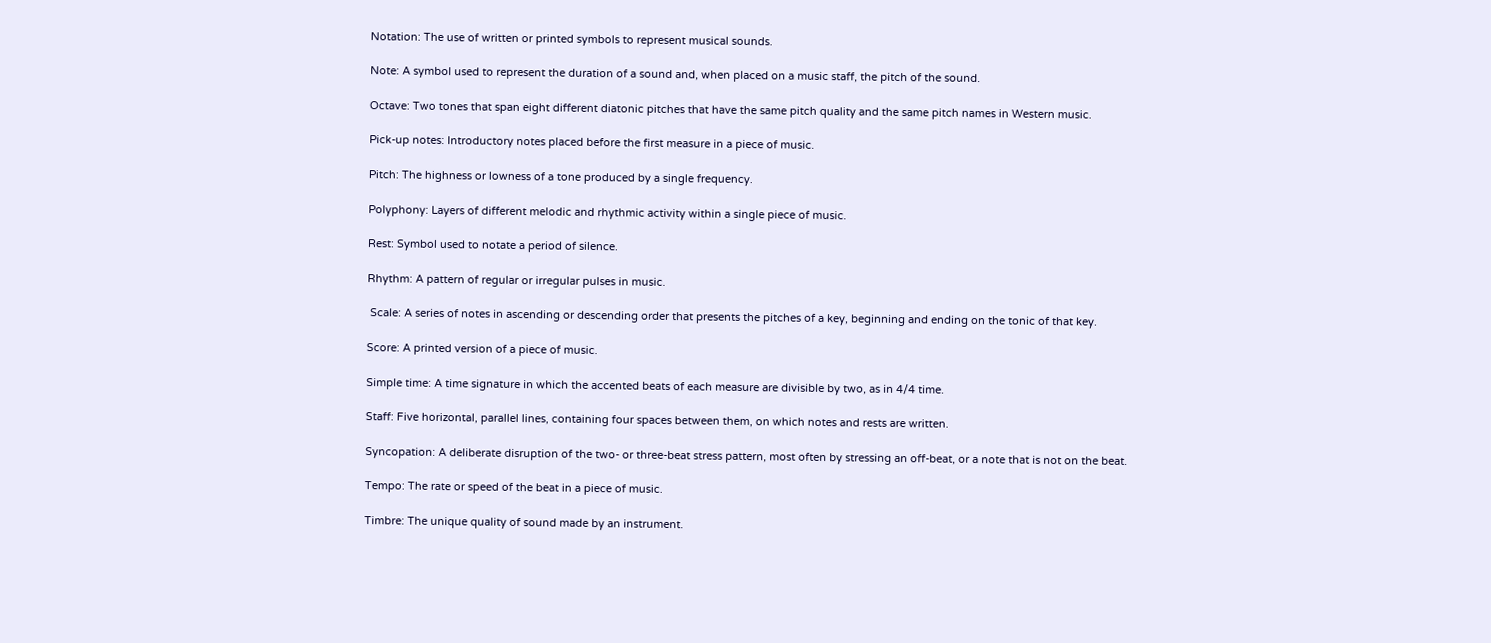Notation: The use of written or printed symbols to represent musical sounds.

Note: A symbol used to represent the duration of a sound and, when placed on a music staff, the pitch of the sound.

Octave: Two tones that span eight different diatonic pitches that have the same pitch quality and the same pitch names in Western music.

Pick-up notes: Introductory notes placed before the first measure in a piece of music.

Pitch: The highness or lowness of a tone produced by a single frequency.

Polyphony: Layers of different melodic and rhythmic activity within a single piece of music.

Rest: Symbol used to notate a period of silence.

Rhythm: A pattern of regular or irregular pulses in music.

 Scale: A series of notes in ascending or descending order that presents the pitches of a key, beginning and ending on the tonic of that key.

Score: A printed version of a piece of music.

Simple time: A time signature in which the accented beats of each measure are divisible by two, as in 4/4 time.

Staff: Five horizontal, parallel lines, containing four spaces between them, on which notes and rests are written.

Syncopation: A deliberate disruption of the two- or three-beat stress pattern, most often by stressing an off-beat, or a note that is not on the beat.

Tempo: The rate or speed of the beat in a piece of music.

Timbre: The unique quality of sound made by an instrument.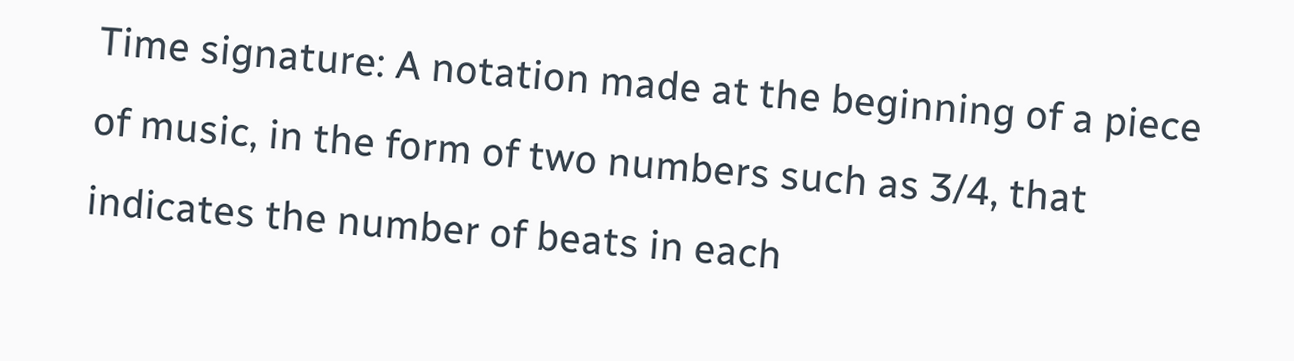Time signature: A notation made at the beginning of a piece of music, in the form of two numbers such as 3/4, that indicates the number of beats in each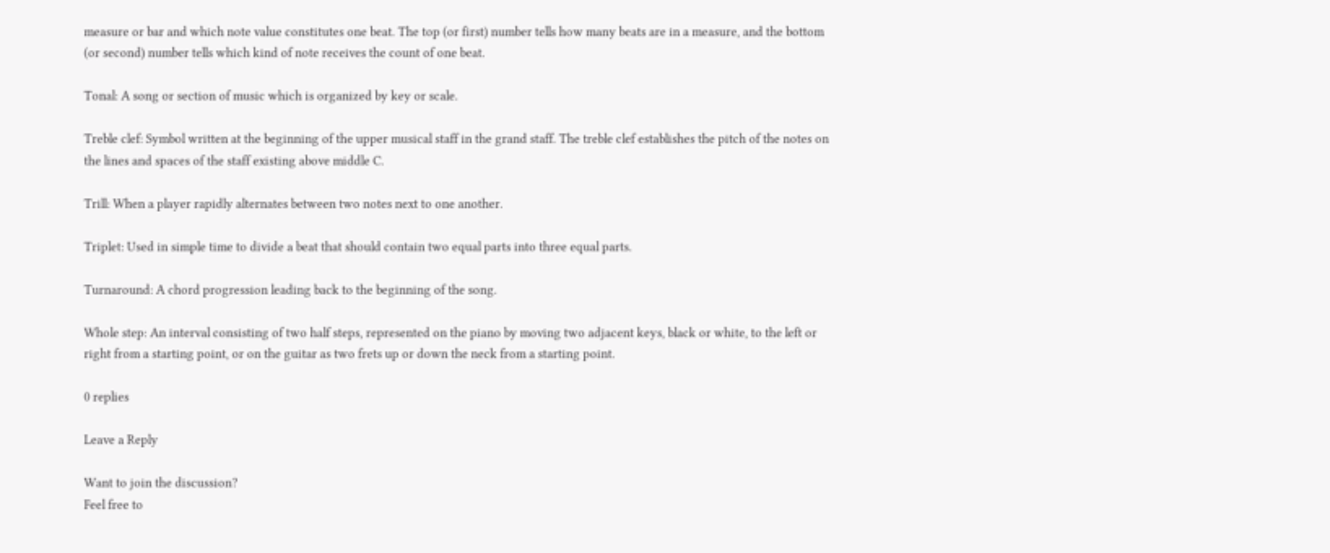measure or bar and which note value constitutes one beat. The top (or first) number tells how many beats are in a measure, and the bottom (or second) number tells which kind of note receives the count of one beat.

Tonal: A song or section of music which is organized by key or scale.

Treble clef: Symbol written at the beginning of the upper musical staff in the grand staff. The treble clef establishes the pitch of the notes on the lines and spaces of the staff existing above middle C.

Trill: When a player rapidly alternates between two notes next to one another.

Triplet: Used in simple time to divide a beat that should contain two equal parts into three equal parts.

Turnaround: A chord progression leading back to the beginning of the song.

Whole step: An interval consisting of two half steps, represented on the piano by moving two adjacent keys, black or white, to the left or right from a starting point, or on the guitar as two frets up or down the neck from a starting point.

0 replies

Leave a Reply

Want to join the discussion?
Feel free to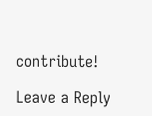contribute!

Leave a Reply